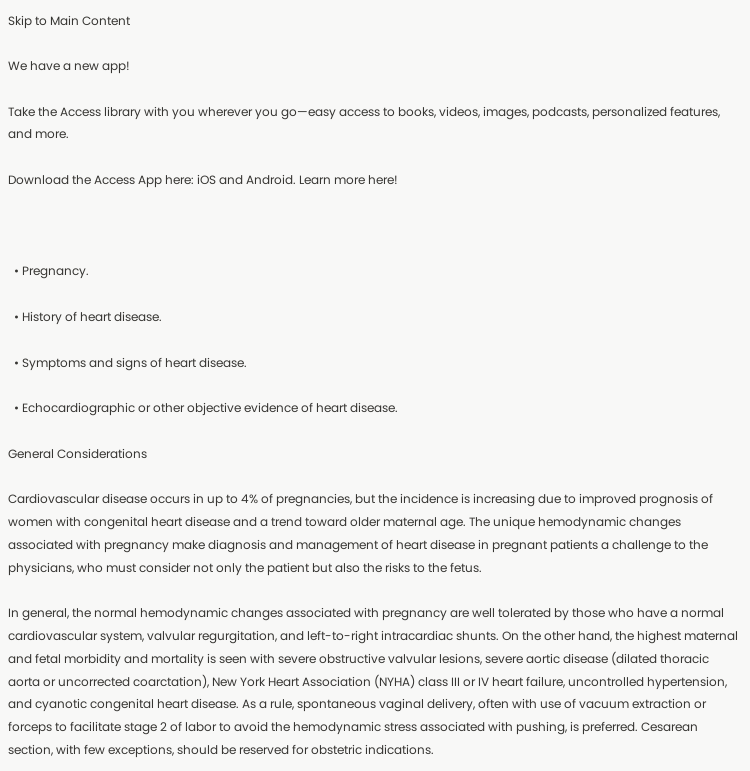Skip to Main Content

We have a new app!

Take the Access library with you wherever you go—easy access to books, videos, images, podcasts, personalized features, and more.

Download the Access App here: iOS and Android. Learn more here!



  • Pregnancy.

  • History of heart disease.

  • Symptoms and signs of heart disease.

  • Echocardiographic or other objective evidence of heart disease.

General Considerations

Cardiovascular disease occurs in up to 4% of pregnancies, but the incidence is increasing due to improved prognosis of women with congenital heart disease and a trend toward older maternal age. The unique hemodynamic changes associated with pregnancy make diagnosis and management of heart disease in pregnant patients a challenge to the physicians, who must consider not only the patient but also the risks to the fetus.

In general, the normal hemodynamic changes associated with pregnancy are well tolerated by those who have a normal cardiovascular system, valvular regurgitation, and left-to-right intracardiac shunts. On the other hand, the highest maternal and fetal morbidity and mortality is seen with severe obstructive valvular lesions, severe aortic disease (dilated thoracic aorta or uncorrected coarctation), New York Heart Association (NYHA) class III or IV heart failure, uncontrolled hypertension, and cyanotic congenital heart disease. As a rule, spontaneous vaginal delivery, often with use of vacuum extraction or forceps to facilitate stage 2 of labor to avoid the hemodynamic stress associated with pushing, is preferred. Cesarean section, with few exceptions, should be reserved for obstetric indications.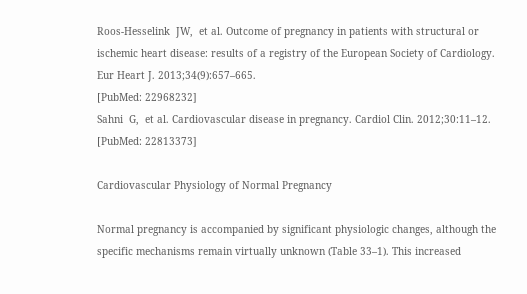Roos-Hesselink  JW,  et al. Outcome of pregnancy in patients with structural or ischemic heart disease: results of a registry of the European Society of Cardiology. Eur Heart J. 2013;34(9):657–665.
[PubMed: 22968232]
Sahni  G,  et al. Cardiovascular disease in pregnancy. Cardiol Clin. 2012;30:11–12.
[PubMed: 22813373]

Cardiovascular Physiology of Normal Pregnancy

Normal pregnancy is accompanied by significant physiologic changes, although the specific mechanisms remain virtually unknown (Table 33–1). This increased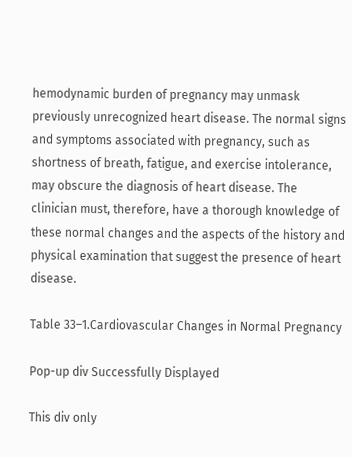hemodynamic burden of pregnancy may unmask previously unrecognized heart disease. The normal signs and symptoms associated with pregnancy, such as shortness of breath, fatigue, and exercise intolerance, may obscure the diagnosis of heart disease. The clinician must, therefore, have a thorough knowledge of these normal changes and the aspects of the history and physical examination that suggest the presence of heart disease.

Table 33–1.Cardiovascular Changes in Normal Pregnancy

Pop-up div Successfully Displayed

This div only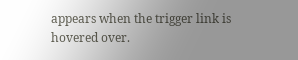appears when the trigger link is hovered over.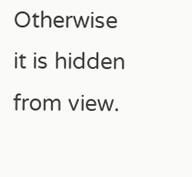Otherwise it is hidden from view.